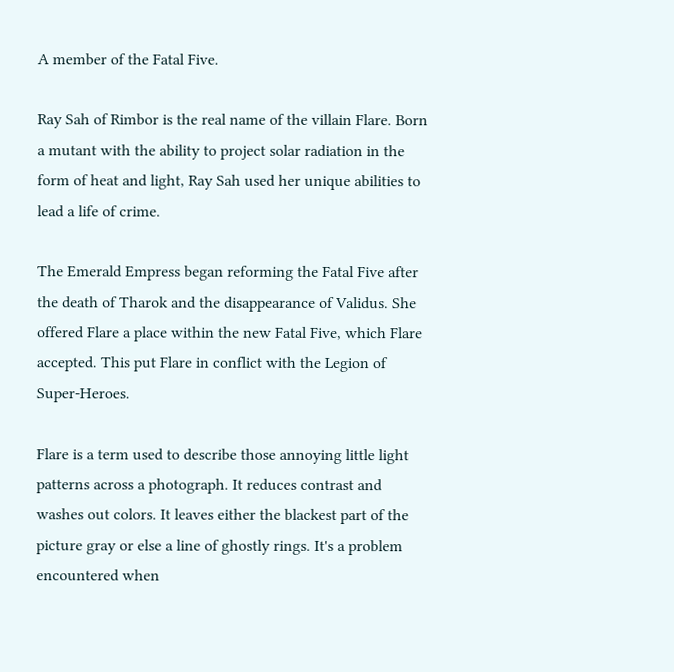A member of the Fatal Five.

Ray Sah of Rimbor is the real name of the villain Flare. Born a mutant with the ability to project solar radiation in the form of heat and light, Ray Sah used her unique abilities to lead a life of crime.

The Emerald Empress began reforming the Fatal Five after the death of Tharok and the disappearance of Validus. She offered Flare a place within the new Fatal Five, which Flare accepted. This put Flare in conflict with the Legion of Super-Heroes.

Flare is a term used to describe those annoying little light patterns across a photograph. It reduces contrast and washes out colors. It leaves either the blackest part of the picture gray or else a line of ghostly rings. It's a problem encountered when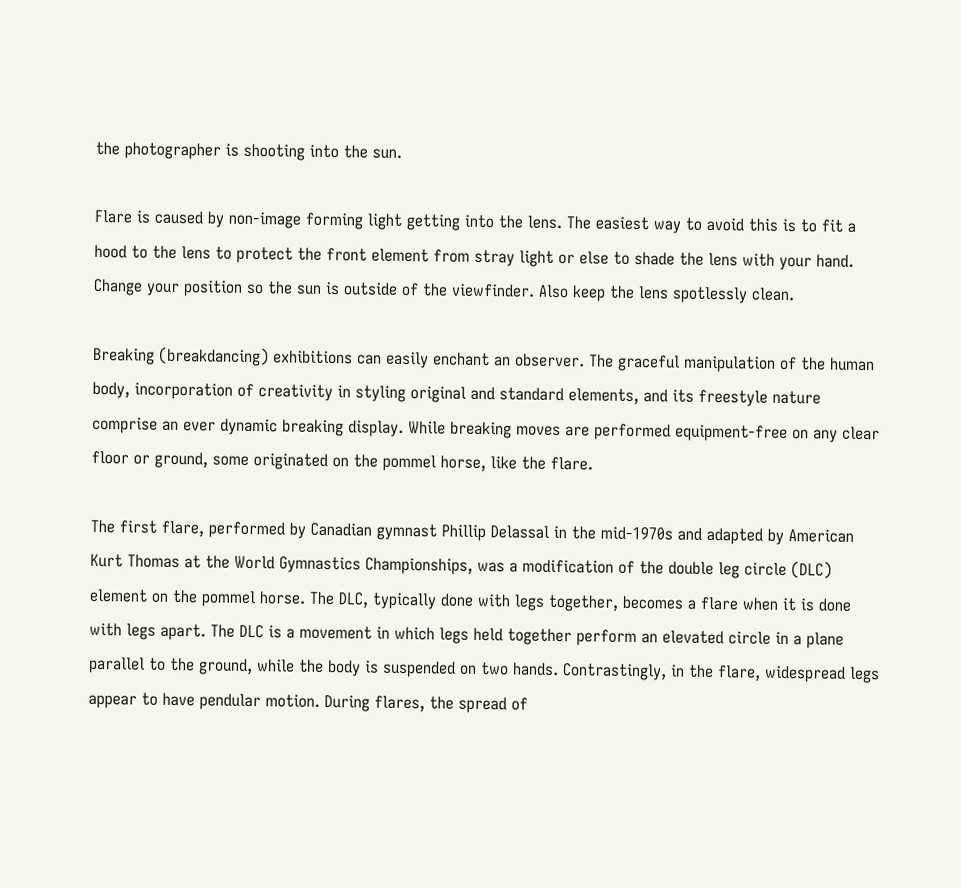the photographer is shooting into the sun.

Flare is caused by non-image forming light getting into the lens. The easiest way to avoid this is to fit a hood to the lens to protect the front element from stray light or else to shade the lens with your hand. Change your position so the sun is outside of the viewfinder. Also keep the lens spotlessly clean.

Breaking (breakdancing) exhibitions can easily enchant an observer. The graceful manipulation of the human body, incorporation of creativity in styling original and standard elements, and its freestyle nature comprise an ever dynamic breaking display. While breaking moves are performed equipment-free on any clear floor or ground, some originated on the pommel horse, like the flare.

The first flare, performed by Canadian gymnast Phillip Delassal in the mid-1970s and adapted by American Kurt Thomas at the World Gymnastics Championships, was a modification of the double leg circle (DLC) element on the pommel horse. The DLC, typically done with legs together, becomes a flare when it is done with legs apart. The DLC is a movement in which legs held together perform an elevated circle in a plane parallel to the ground, while the body is suspended on two hands. Contrastingly, in the flare, widespread legs appear to have pendular motion. During flares, the spread of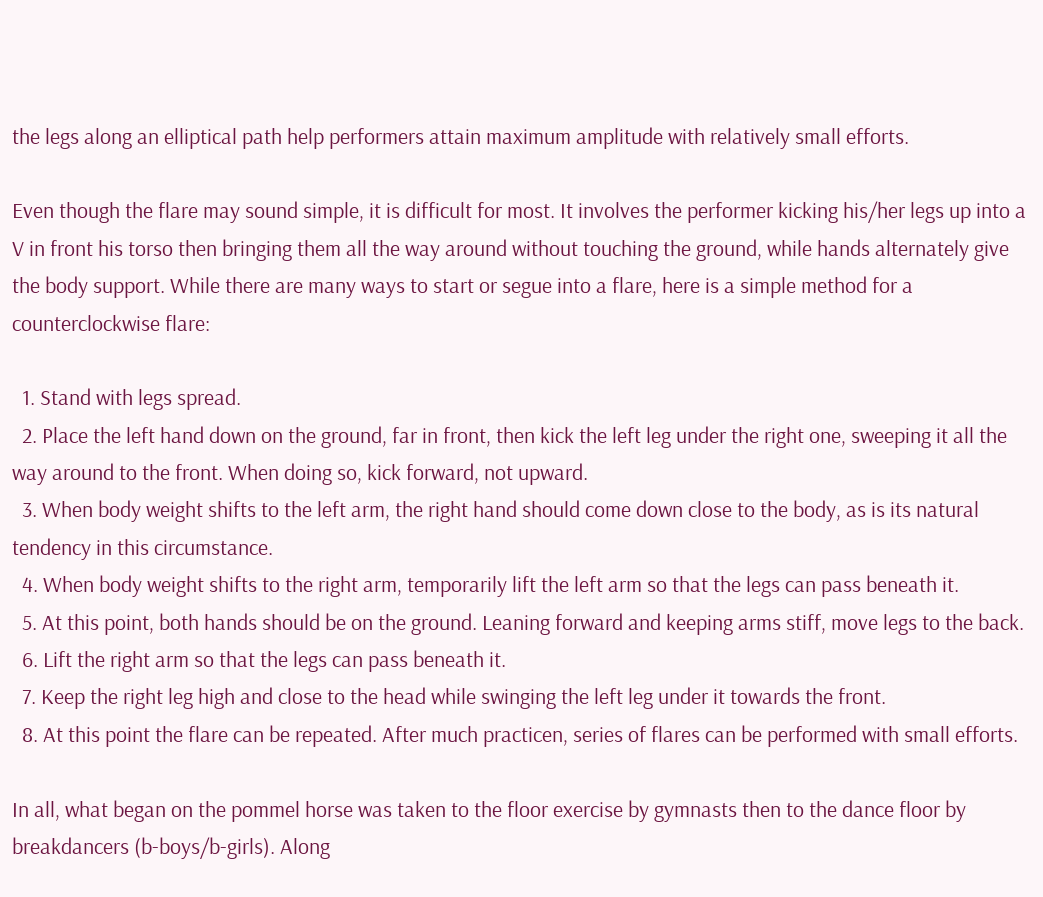the legs along an elliptical path help performers attain maximum amplitude with relatively small efforts.

Even though the flare may sound simple, it is difficult for most. It involves the performer kicking his/her legs up into a V in front his torso then bringing them all the way around without touching the ground, while hands alternately give the body support. While there are many ways to start or segue into a flare, here is a simple method for a counterclockwise flare:

  1. Stand with legs spread.
  2. Place the left hand down on the ground, far in front, then kick the left leg under the right one, sweeping it all the way around to the front. When doing so, kick forward, not upward.
  3. When body weight shifts to the left arm, the right hand should come down close to the body, as is its natural tendency in this circumstance.
  4. When body weight shifts to the right arm, temporarily lift the left arm so that the legs can pass beneath it.
  5. At this point, both hands should be on the ground. Leaning forward and keeping arms stiff, move legs to the back.
  6. Lift the right arm so that the legs can pass beneath it.
  7. Keep the right leg high and close to the head while swinging the left leg under it towards the front.
  8. At this point the flare can be repeated. After much practicen, series of flares can be performed with small efforts.

In all, what began on the pommel horse was taken to the floor exercise by gymnasts then to the dance floor by breakdancers (b-boys/b-girls). Along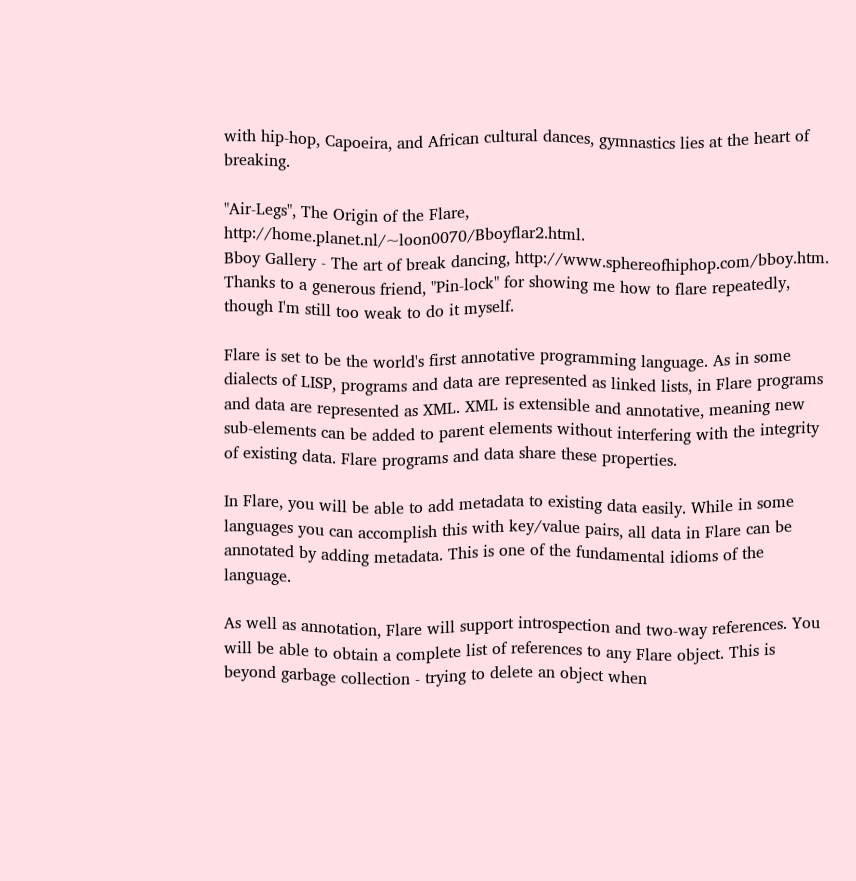with hip-hop, Capoeira, and African cultural dances, gymnastics lies at the heart of breaking.

"Air-Legs", The Origin of the Flare, http://home.planet.nl/~loon0070/Bboyflar2.html.
Bboy Gallery - The art of break dancing, http://www.sphereofhiphop.com/bboy.htm.
Thanks to a generous friend, "Pin-lock" for showing me how to flare repeatedly, though I'm still too weak to do it myself.

Flare is set to be the world's first annotative programming language. As in some dialects of LISP, programs and data are represented as linked lists, in Flare programs and data are represented as XML. XML is extensible and annotative, meaning new sub-elements can be added to parent elements without interfering with the integrity of existing data. Flare programs and data share these properties.

In Flare, you will be able to add metadata to existing data easily. While in some languages you can accomplish this with key/value pairs, all data in Flare can be annotated by adding metadata. This is one of the fundamental idioms of the language.

As well as annotation, Flare will support introspection and two-way references. You will be able to obtain a complete list of references to any Flare object. This is beyond garbage collection - trying to delete an object when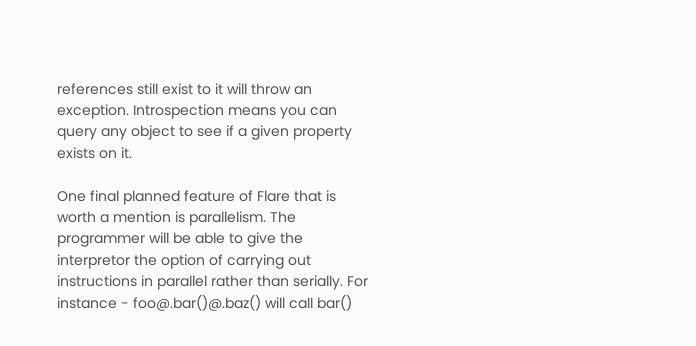references still exist to it will throw an exception. Introspection means you can query any object to see if a given property exists on it.

One final planned feature of Flare that is worth a mention is parallelism. The programmer will be able to give the interpretor the option of carrying out instructions in parallel rather than serially. For instance - foo@.bar()@.baz() will call bar()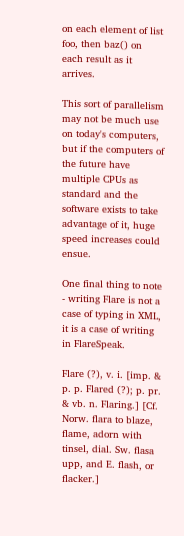on each element of list foo, then baz() on each result as it arrives.

This sort of parallelism may not be much use on today's computers, but if the computers of the future have multiple CPUs as standard and the software exists to take advantage of it, huge speed increases could ensue.

One final thing to note - writing Flare is not a case of typing in XML, it is a case of writing in FlareSpeak.

Flare (?), v. i. [imp. & p. p. Flared (?); p. pr. & vb. n. Flaring.] [Cf. Norw. flara to blaze, flame, adorn with tinsel, dial. Sw. flasa upp, and E. flash, or flacker.]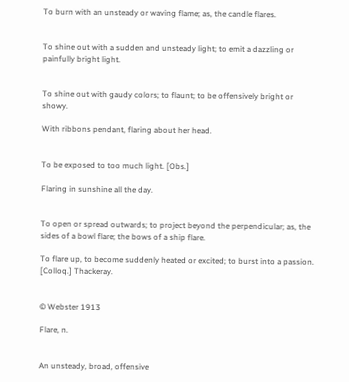To burn with an unsteady or waving flame; as, the candle flares.


To shine out with a sudden and unsteady light; to emit a dazzling or painfully bright light.


To shine out with gaudy colors; to flaunt; to be offensively bright or showy.

With ribbons pendant, flaring about her head.


To be exposed to too much light. [Obs.]

Flaring in sunshine all the day.


To open or spread outwards; to project beyond the perpendicular; as, the sides of a bowl flare; the bows of a ship flare.

To flare up, to become suddenly heated or excited; to burst into a passion. [Colloq.] Thackeray.


© Webster 1913

Flare, n.


An unsteady, broad, offensive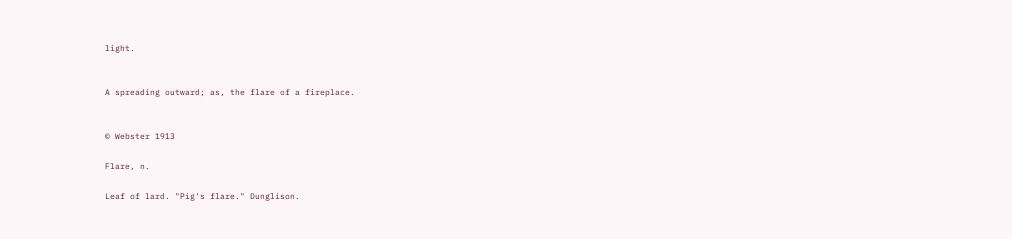light.


A spreading outward; as, the flare of a fireplace.


© Webster 1913

Flare, n.

Leaf of lard. "Pig's flare." Dunglison.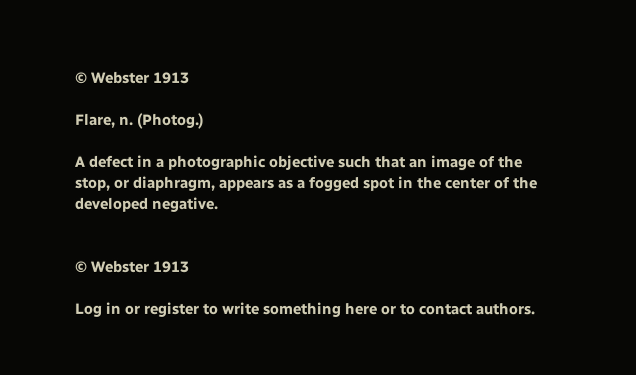© Webster 1913

Flare, n. (Photog.)

A defect in a photographic objective such that an image of the stop, or diaphragm, appears as a fogged spot in the center of the developed negative.


© Webster 1913

Log in or register to write something here or to contact authors.